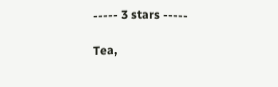----- 3 stars -----

Tea,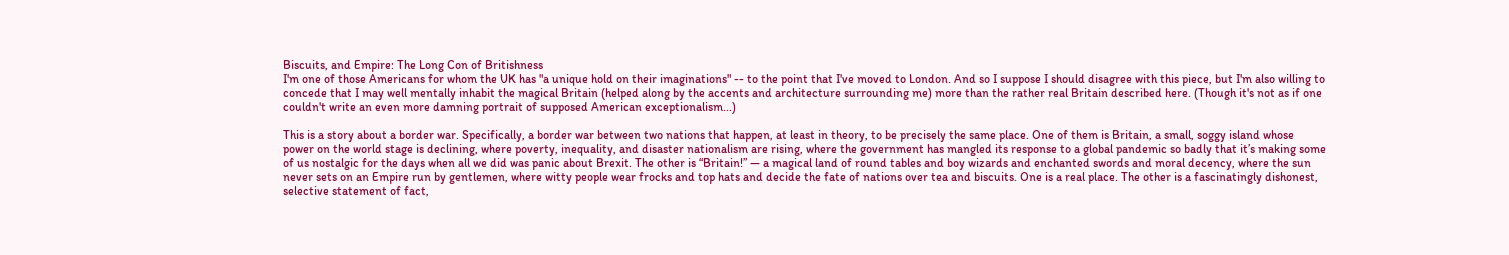Biscuits, and Empire: The Long Con of Britishness
I'm one of those Americans for whom the UK has "a unique hold on their imaginations" -- to the point that I've moved to London. And so I suppose I should disagree with this piece, but I'm also willing to concede that I may well mentally inhabit the magical Britain (helped along by the accents and architecture surrounding me) more than the rather real Britain described here. (Though it's not as if one couldn't write an even more damning portrait of supposed American exceptionalism...)

This is a story about a border war. Specifically, a border war between two nations that happen, at least in theory, to be precisely the same place. One of them is Britain, a small, soggy island whose power on the world stage is declining, where poverty, inequality, and disaster nationalism are rising, where the government has mangled its response to a global pandemic so badly that it’s making some of us nostalgic for the days when all we did was panic about Brexit. The other is “Britain!” — a magical land of round tables and boy wizards and enchanted swords and moral decency, where the sun never sets on an Empire run by gentlemen, where witty people wear frocks and top hats and decide the fate of nations over tea and biscuits. One is a real place. The other is a fascinatingly dishonest, selective statement of fact,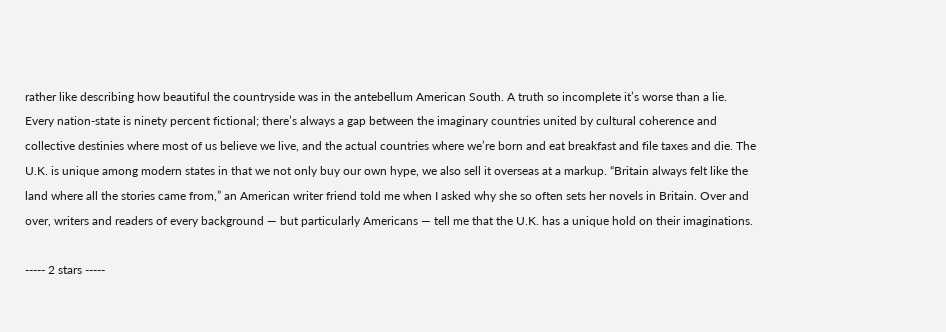rather like describing how beautiful the countryside was in the antebellum American South. A truth so incomplete it’s worse than a lie. Every nation-state is ninety percent fictional; there’s always a gap between the imaginary countries united by cultural coherence and collective destinies where most of us believe we live, and the actual countries where we’re born and eat breakfast and file taxes and die. The U.K. is unique among modern states in that we not only buy our own hype, we also sell it overseas at a markup. “Britain always felt like the land where all the stories came from,” an American writer friend told me when I asked why she so often sets her novels in Britain. Over and over, writers and readers of every background — but particularly Americans — tell me that the U.K. has a unique hold on their imaginations.

----- 2 stars -----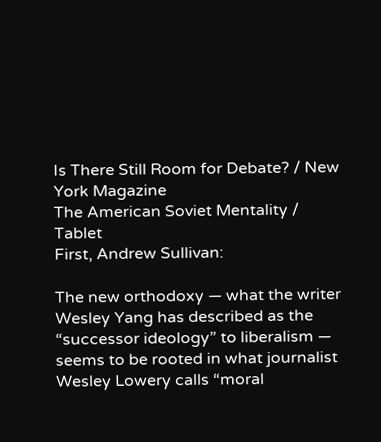Is There Still Room for Debate? / New York Magazine
The American Soviet Mentality / Tablet
First, Andrew Sullivan:

The new orthodoxy — what the writer Wesley Yang has described as the “successor ideology” to liberalism — seems to be rooted in what journalist Wesley Lowery calls “moral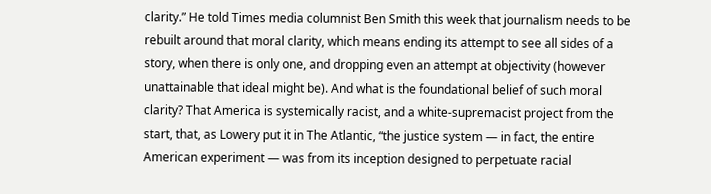clarity.” He told Times media columnist Ben Smith this week that journalism needs to be rebuilt around that moral clarity, which means ending its attempt to see all sides of a story, when there is only one, and dropping even an attempt at objectivity (however unattainable that ideal might be). And what is the foundational belief of such moral clarity? That America is systemically racist, and a white-supremacist project from the start, that, as Lowery put it in The Atlantic, “the justice system — in fact, the entire American experiment — was from its inception designed to perpetuate racial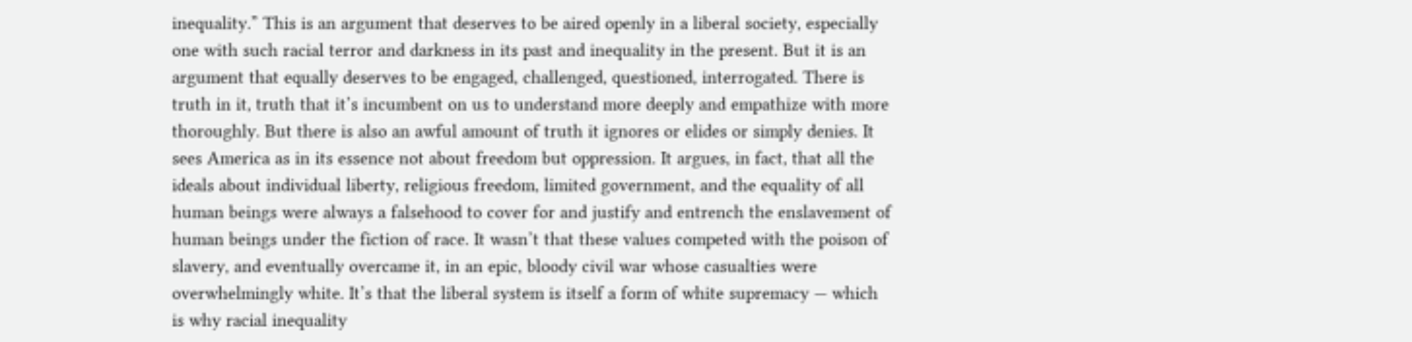inequality.” This is an argument that deserves to be aired openly in a liberal society, especially one with such racial terror and darkness in its past and inequality in the present. But it is an argument that equally deserves to be engaged, challenged, questioned, interrogated. There is truth in it, truth that it’s incumbent on us to understand more deeply and empathize with more thoroughly. But there is also an awful amount of truth it ignores or elides or simply denies. It sees America as in its essence not about freedom but oppression. It argues, in fact, that all the ideals about individual liberty, religious freedom, limited government, and the equality of all human beings were always a falsehood to cover for and justify and entrench the enslavement of human beings under the fiction of race. It wasn’t that these values competed with the poison of slavery, and eventually overcame it, in an epic, bloody civil war whose casualties were overwhelmingly white. It’s that the liberal system is itself a form of white supremacy — which is why racial inequality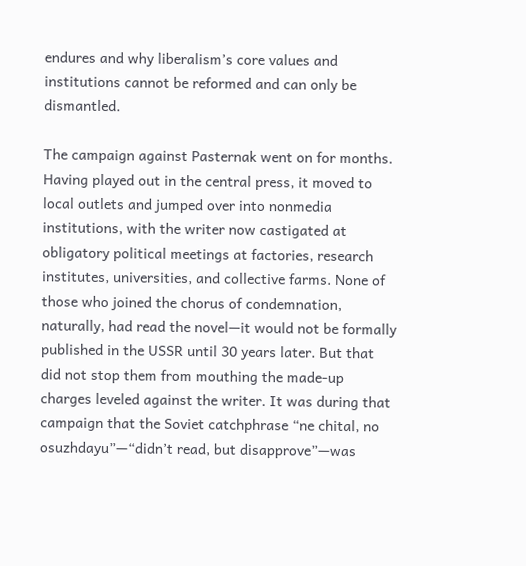endures and why liberalism’s core values and institutions cannot be reformed and can only be dismantled.

The campaign against Pasternak went on for months. Having played out in the central press, it moved to local outlets and jumped over into nonmedia institutions, with the writer now castigated at obligatory political meetings at factories, research institutes, universities, and collective farms. None of those who joined the chorus of condemnation, naturally, had read the novel—it would not be formally published in the USSR until 30 years later. But that did not stop them from mouthing the made-up charges leveled against the writer. It was during that campaign that the Soviet catchphrase “ne chital, no osuzhdayu”—“didn’t read, but disapprove”—was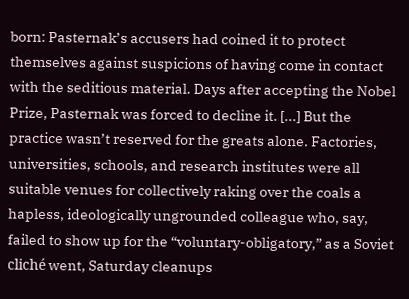born: Pasternak’s accusers had coined it to protect themselves against suspicions of having come in contact with the seditious material. Days after accepting the Nobel Prize, Pasternak was forced to decline it. [...] But the practice wasn’t reserved for the greats alone. Factories, universities, schools, and research institutes were all suitable venues for collectively raking over the coals a hapless, ideologically ungrounded colleague who, say, failed to show up for the “voluntary-obligatory,” as a Soviet cliché went, Saturday cleanups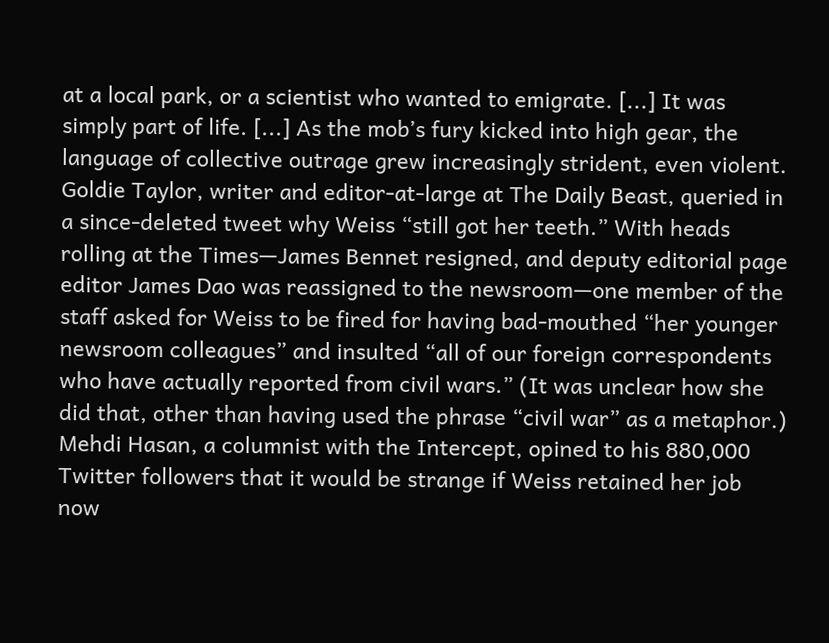at a local park, or a scientist who wanted to emigrate. [...] It was simply part of life. [...] As the mob’s fury kicked into high gear, the language of collective outrage grew increasingly strident, even violent. Goldie Taylor, writer and editor-at-large at The Daily Beast, queried in a since-deleted tweet why Weiss “still got her teeth.” With heads rolling at the Times—James Bennet resigned, and deputy editorial page editor James Dao was reassigned to the newsroom—one member of the staff asked for Weiss to be fired for having bad-mouthed “her younger newsroom colleagues” and insulted “all of our foreign correspondents who have actually reported from civil wars.” (It was unclear how she did that, other than having used the phrase “civil war” as a metaphor.) Mehdi Hasan, a columnist with the Intercept, opined to his 880,000 Twitter followers that it would be strange if Weiss retained her job now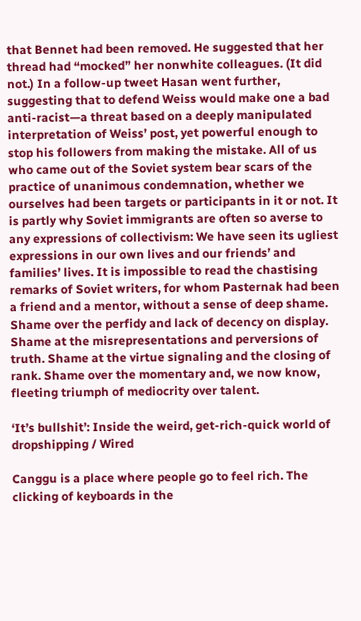that Bennet had been removed. He suggested that her thread had “mocked” her nonwhite colleagues. (It did not.) In a follow-up tweet Hasan went further, suggesting that to defend Weiss would make one a bad anti-racist—a threat based on a deeply manipulated interpretation of Weiss’ post, yet powerful enough to stop his followers from making the mistake. All of us who came out of the Soviet system bear scars of the practice of unanimous condemnation, whether we ourselves had been targets or participants in it or not. It is partly why Soviet immigrants are often so averse to any expressions of collectivism: We have seen its ugliest expressions in our own lives and our friends’ and families’ lives. It is impossible to read the chastising remarks of Soviet writers, for whom Pasternak had been a friend and a mentor, without a sense of deep shame. Shame over the perfidy and lack of decency on display. Shame at the misrepresentations and perversions of truth. Shame at the virtue signaling and the closing of rank. Shame over the momentary and, we now know, fleeting triumph of mediocrity over talent.

‘It’s bullshit’: Inside the weird, get-rich-quick world of dropshipping / Wired

Canggu is a place where people go to feel rich. The clicking of keyboards in the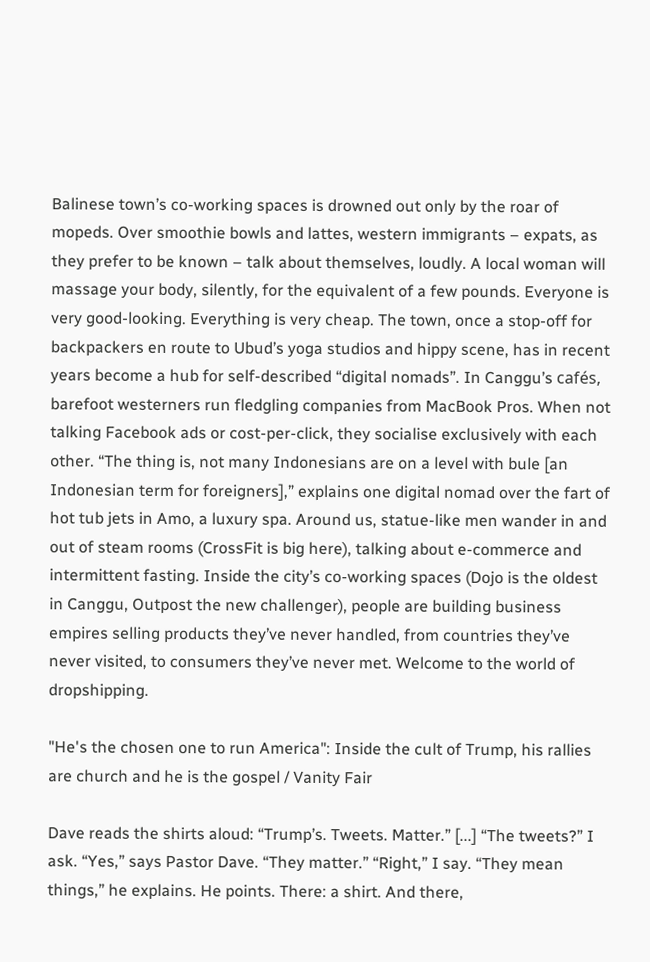Balinese town’s co-working spaces is drowned out only by the roar of mopeds. Over smoothie bowls and lattes, western immigrants – expats, as they prefer to be known – talk about themselves, loudly. A local woman will massage your body, silently, for the equivalent of a few pounds. Everyone is very good-looking. Everything is very cheap. The town, once a stop-off for backpackers en route to Ubud’s yoga studios and hippy scene, has in recent years become a hub for self-described “digital nomads”. In Canggu’s cafés, barefoot westerners run fledgling companies from MacBook Pros. When not talking Facebook ads or cost-per-click, they socialise exclusively with each other. “The thing is, not many Indonesians are on a level with bule [an Indonesian term for foreigners],” explains one digital nomad over the fart of hot tub jets in Amo, a luxury spa. Around us, statue-like men wander in and out of steam rooms (CrossFit is big here), talking about e-commerce and intermittent fasting. Inside the city’s co-working spaces (Dojo is the oldest in Canggu, Outpost the new challenger), people are building business empires selling products they’ve never handled, from countries they’ve never visited, to consumers they’ve never met. Welcome to the world of dropshipping.

"He's the chosen one to run America": Inside the cult of Trump, his rallies are church and he is the gospel / Vanity Fair

Dave reads the shirts aloud: “Trump’s. Tweets. Matter.” [...] “The tweets?” I ask. “Yes,” says Pastor Dave. “They matter.” “Right,” I say. “They mean things,” he explains. He points. There: a shirt. And there,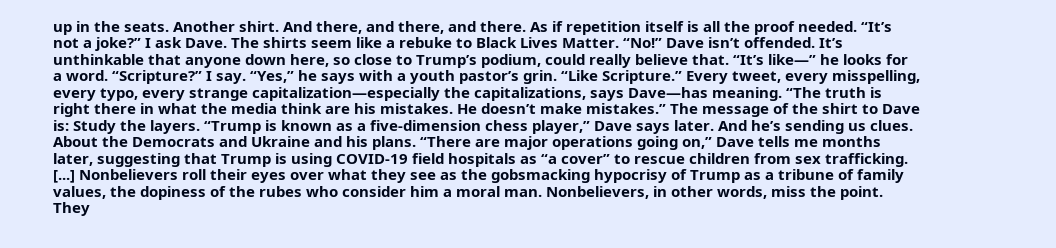up in the seats. Another shirt. And there, and there, and there. As if repetition itself is all the proof needed. “It’s not a joke?” I ask Dave. The shirts seem like a rebuke to Black Lives Matter. “No!” Dave isn’t offended. It’s unthinkable that anyone down here, so close to Trump’s podium, could really believe that. “It’s like—” he looks for a word. “Scripture?” I say. “Yes,” he says with a youth pastor’s grin. “Like Scripture.” Every tweet, every misspelling, every typo, every strange capitalization—especially the capitalizations, says Dave—has meaning. “The truth is right there in what the media think are his mistakes. He doesn’t make mistakes.” The message of the shirt to Dave is: Study the layers. “Trump is known as a five-dimension chess player,” Dave says later. And he’s sending us clues. About the Democrats and Ukraine and his plans. “There are major operations going on,” Dave tells me months later, suggesting that Trump is using COVID-19 field hospitals as “a cover” to rescue children from sex trafficking. [...] Nonbelievers roll their eyes over what they see as the gobsmacking hypocrisy of Trump as a tribune of family values, the dopiness of the rubes who consider him a moral man. Nonbelievers, in other words, miss the point. They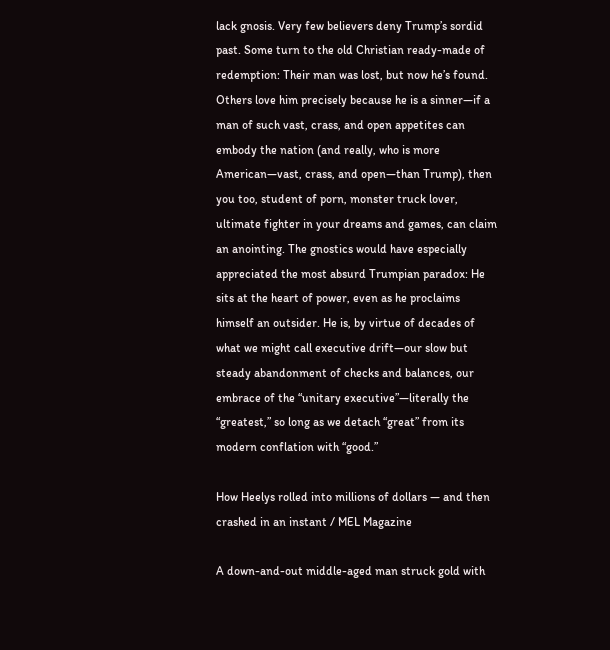lack gnosis. Very few believers deny Trump’s sordid past. Some turn to the old Christian ready-made of redemption: Their man was lost, but now he’s found. Others love him precisely because he is a sinner—if a man of such vast, crass, and open appetites can embody the nation (and really, who is more American—vast, crass, and open—than Trump), then you too, student of porn, monster truck lover, ultimate fighter in your dreams and games, can claim an anointing. The gnostics would have especially appreciated the most absurd Trumpian paradox: He sits at the heart of power, even as he proclaims himself an outsider. He is, by virtue of decades of what we might call executive drift—our slow but steady abandonment of checks and balances, our embrace of the “unitary executive”—literally the “greatest,” so long as we detach “great” from its modern conflation with “good.”

How Heelys rolled into millions of dollars — and then crashed in an instant / MEL Magazine

A down-and-out middle-aged man struck gold with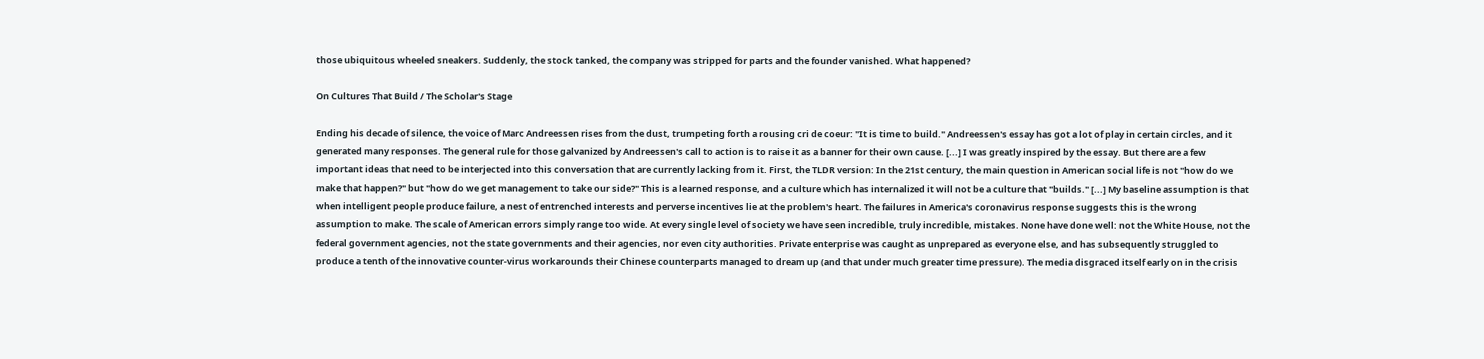those ubiquitous wheeled sneakers. Suddenly, the stock tanked, the company was stripped for parts and the founder vanished. What happened?

On Cultures That Build / The Scholar's Stage

Ending his decade of silence, the voice of Marc Andreessen rises from the dust, trumpeting forth a rousing cri de coeur: "It is time to build." Andreessen's essay has got a lot of play in certain circles, and it generated many responses. The general rule for those galvanized by Andreessen's call to action is to raise it as a banner for their own cause. [...] I was greatly inspired by the essay. But there are a few important ideas that need to be interjected into this conversation that are currently lacking from it. First, the TLDR version: In the 21st century, the main question in American social life is not "how do we make that happen?" but "how do we get management to take our side?" This is a learned response, and a culture which has internalized it will not be a culture that "builds." [...] My baseline assumption is that when intelligent people produce failure, a nest of entrenched interests and perverse incentives lie at the problem's heart. The failures in America's coronavirus response suggests this is the wrong assumption to make. The scale of American errors simply range too wide. At every single level of society we have seen incredible, truly incredible, mistakes. None have done well: not the White House, not the federal government agencies, not the state governments and their agencies, nor even city authorities. Private enterprise was caught as unprepared as everyone else, and has subsequently struggled to produce a tenth of the innovative counter-virus workarounds their Chinese counterparts managed to dream up (and that under much greater time pressure). The media disgraced itself early on in the crisis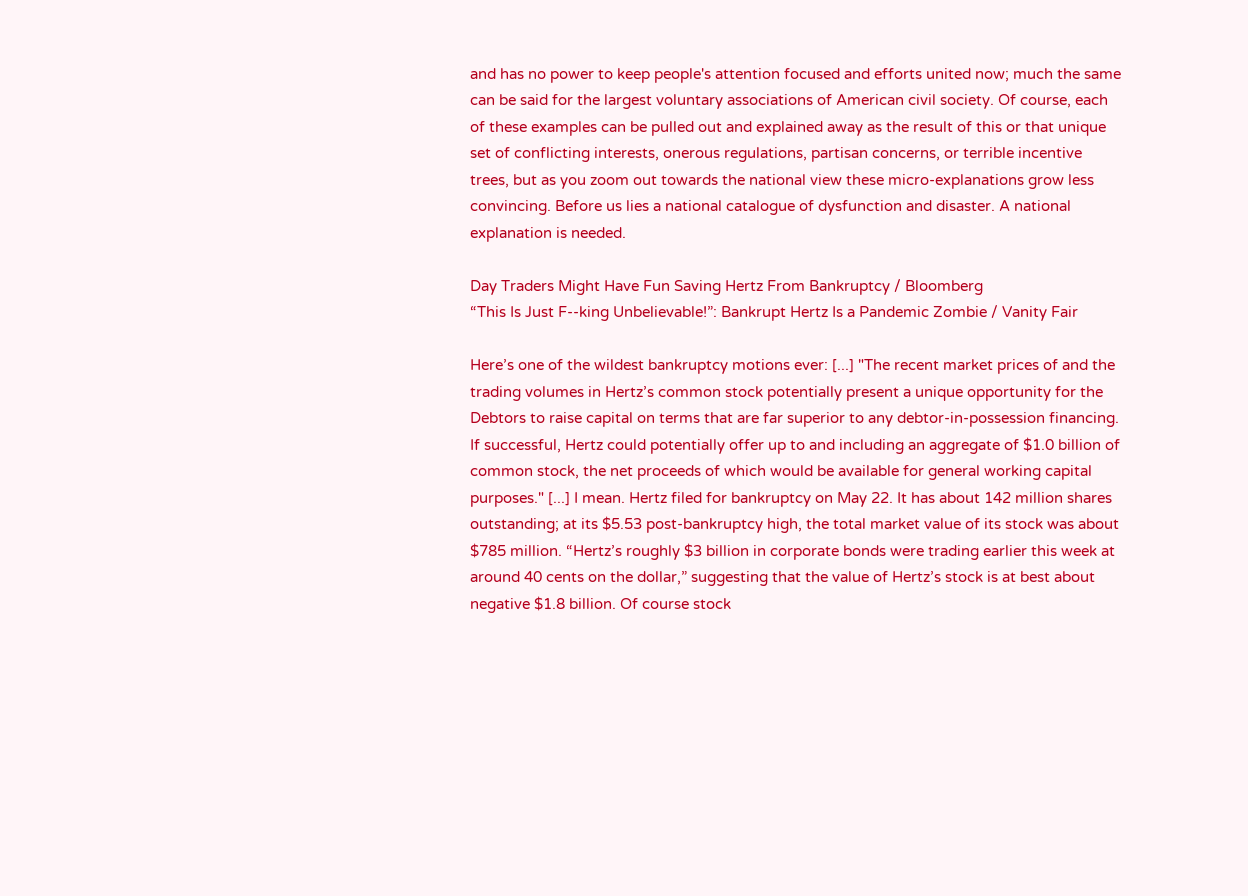and has no power to keep people's attention focused and efforts united now; much the same can be said for the largest voluntary associations of American civil society. Of course, each of these examples can be pulled out and explained away as the result of this or that unique set of conflicting interests, onerous regulations, partisan concerns, or terrible incentive trees, but as you zoom out towards the national view these micro-explanations grow less convincing. Before us lies a national catalogue of dysfunction and disaster. A national explanation is needed.

Day Traders Might Have Fun Saving Hertz From Bankruptcy / Bloomberg
“This Is Just F--king Unbelievable!”: Bankrupt Hertz Is a Pandemic Zombie / Vanity Fair

Here’s one of the wildest bankruptcy motions ever: [...] "The recent market prices of and the trading volumes in Hertz’s common stock potentially present a unique opportunity for the Debtors to raise capital on terms that are far superior to any debtor-in-possession financing. If successful, Hertz could potentially offer up to and including an aggregate of $1.0 billion of common stock, the net proceeds of which would be available for general working capital purposes." [...] I mean. Hertz filed for bankruptcy on May 22. It has about 142 million shares outstanding; at its $5.53 post-bankruptcy high, the total market value of its stock was about $785 million. “Hertz’s roughly $3 billion in corporate bonds were trading earlier this week at around 40 cents on the dollar,” suggesting that the value of Hertz’s stock is at best about negative $1.8 billion. Of course stock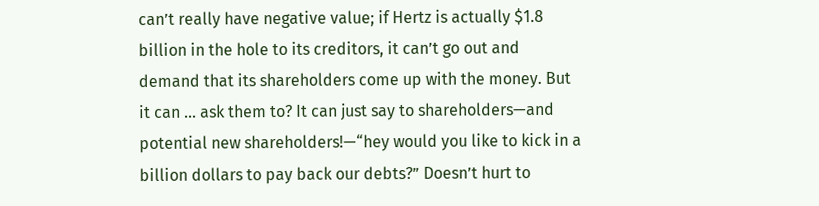can’t really have negative value; if Hertz is actually $1.8 billion in the hole to its creditors, it can’t go out and demand that its shareholders come up with the money. But it can … ask them to? It can just say to shareholders—and potential new shareholders!—“hey would you like to kick in a billion dollars to pay back our debts?” Doesn’t hurt to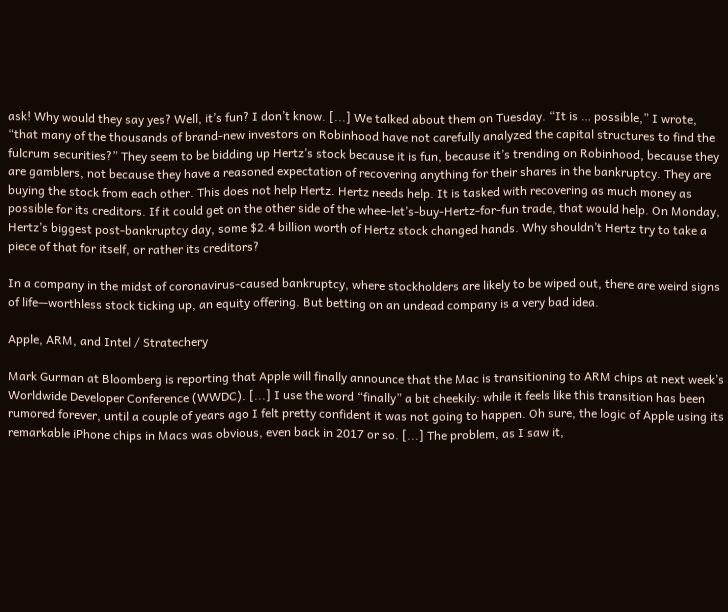ask! Why would they say yes? Well, it’s fun? I don’t know. [...] We talked about them on Tuesday. “It is … possible,” I wrote, “that many of the thousands of brand-new investors on Robinhood have not carefully analyzed the capital structures to find the fulcrum securities?” They seem to be bidding up Hertz’s stock because it is fun, because it’s trending on Robinhood, because they are gamblers, not because they have a reasoned expectation of recovering anything for their shares in the bankruptcy. They are buying the stock from each other. This does not help Hertz. Hertz needs help. It is tasked with recovering as much money as possible for its creditors. If it could get on the other side of the whee-let’s-buy-Hertz-for-fun trade, that would help. On Monday, Hertz’s biggest post-bankruptcy day, some $2.4 billion worth of Hertz stock changed hands. Why shouldn’t Hertz try to take a piece of that for itself, or rather its creditors?

In a company in the midst of coronavirus-caused bankruptcy, where stockholders are likely to be wiped out, there are weird signs of life—worthless stock ticking up, an equity offering. But betting on an undead company is a very bad idea.

Apple, ARM, and Intel / Stratechery

Mark Gurman at Bloomberg is reporting that Apple will finally announce that the Mac is transitioning to ARM chips at next week’s Worldwide Developer Conference (WWDC). [...] I use the word “finally” a bit cheekily: while it feels like this transition has been rumored forever, until a couple of years ago I felt pretty confident it was not going to happen. Oh sure, the logic of Apple using its remarkable iPhone chips in Macs was obvious, even back in 2017 or so. [...] The problem, as I saw it,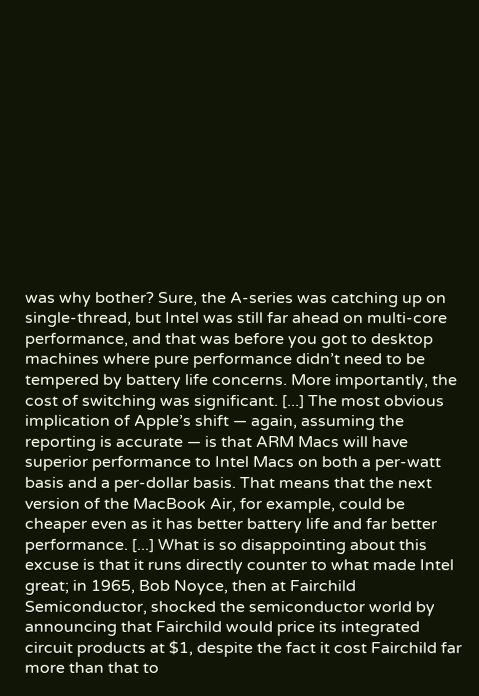was why bother? Sure, the A-series was catching up on single-thread, but Intel was still far ahead on multi-core performance, and that was before you got to desktop machines where pure performance didn’t need to be tempered by battery life concerns. More importantly, the cost of switching was significant. [...] The most obvious implication of Apple’s shift — again, assuming the reporting is accurate — is that ARM Macs will have superior performance to Intel Macs on both a per-watt basis and a per-dollar basis. That means that the next version of the MacBook Air, for example, could be cheaper even as it has better battery life and far better performance. [...] What is so disappointing about this excuse is that it runs directly counter to what made Intel great; in 1965, Bob Noyce, then at Fairchild Semiconductor, shocked the semiconductor world by announcing that Fairchild would price its integrated circuit products at $1, despite the fact it cost Fairchild far more than that to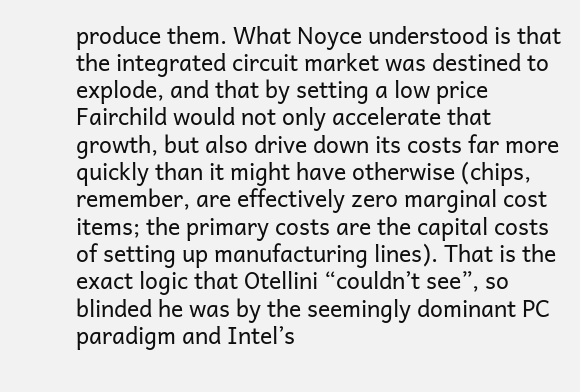produce them. What Noyce understood is that the integrated circuit market was destined to explode, and that by setting a low price Fairchild would not only accelerate that growth, but also drive down its costs far more quickly than it might have otherwise (chips, remember, are effectively zero marginal cost items; the primary costs are the capital costs of setting up manufacturing lines). That is the exact logic that Otellini “couldn’t see”, so blinded he was by the seemingly dominant PC paradigm and Intel’s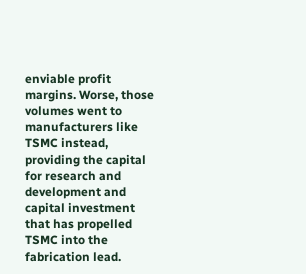enviable profit margins. Worse, those volumes went to manufacturers like TSMC instead, providing the capital for research and development and capital investment that has propelled TSMC into the fabrication lead.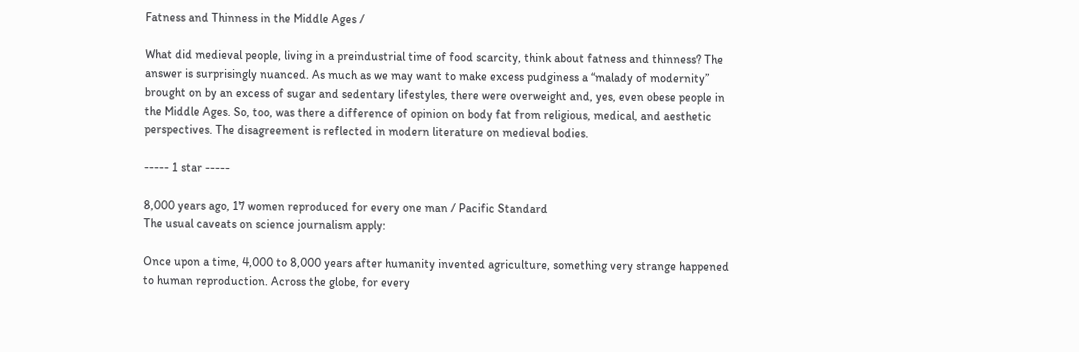Fatness and Thinness in the Middle Ages /

What did medieval people, living in a preindustrial time of food scarcity, think about fatness and thinness? The answer is surprisingly nuanced. As much as we may want to make excess pudginess a “malady of modernity” brought on by an excess of sugar and sedentary lifestyles, there were overweight and, yes, even obese people in the Middle Ages. So, too, was there a difference of opinion on body fat from religious, medical, and aesthetic perspectives. The disagreement is reflected in modern literature on medieval bodies.

----- 1 star -----

8,000 years ago, 17 women reproduced for every one man / Pacific Standard
The usual caveats on science journalism apply:

Once upon a time, 4,000 to 8,000 years after humanity invented agriculture, something very strange happened to human reproduction. Across the globe, for every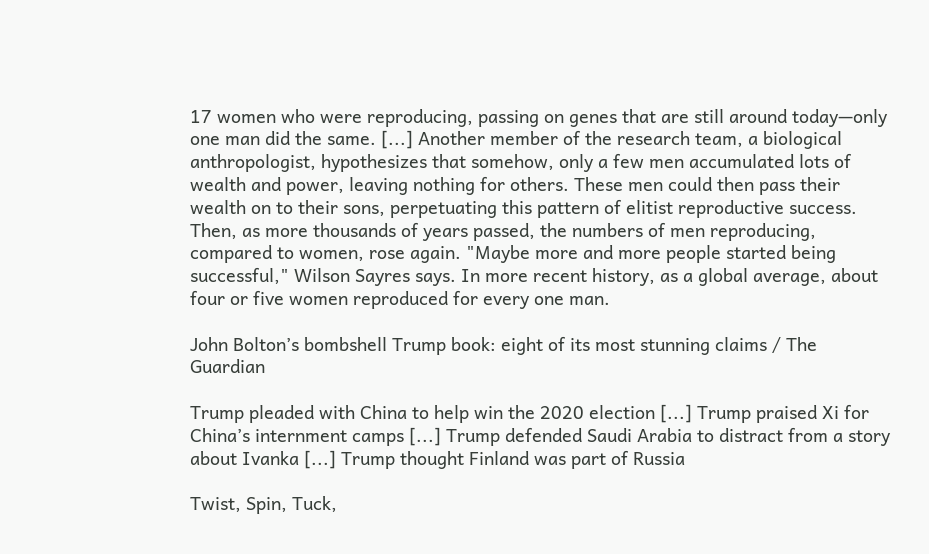17 women who were reproducing, passing on genes that are still around today—only one man did the same. [...] Another member of the research team, a biological anthropologist, hypothesizes that somehow, only a few men accumulated lots of wealth and power, leaving nothing for others. These men could then pass their wealth on to their sons, perpetuating this pattern of elitist reproductive success. Then, as more thousands of years passed, the numbers of men reproducing, compared to women, rose again. "Maybe more and more people started being successful," Wilson Sayres says. In more recent history, as a global average, about four or five women reproduced for every one man.

John Bolton’s bombshell Trump book: eight of its most stunning claims / The Guardian

Trump pleaded with China to help win the 2020 election [...] Trump praised Xi for China’s internment camps [...] Trump defended Saudi Arabia to distract from a story about Ivanka [...] Trump thought Finland was part of Russia

Twist, Spin, Tuck,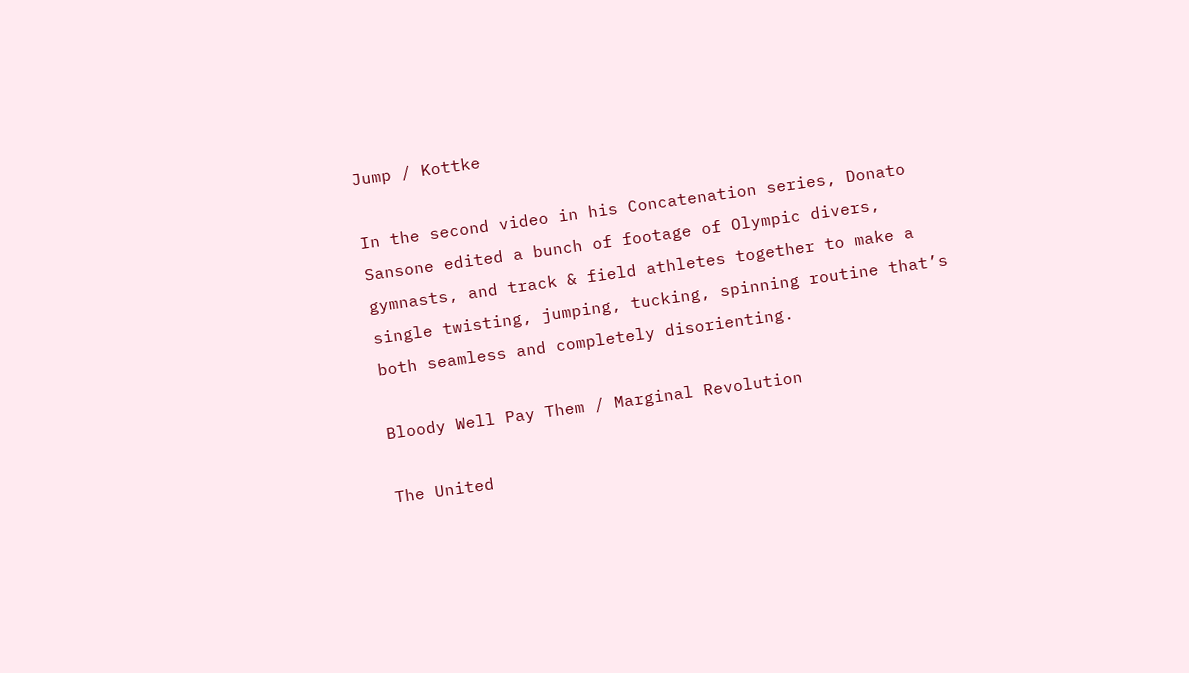Jump / Kottke

In the second video in his Concatenation series, Donato Sansone edited a bunch of footage of Olympic divers, gymnasts, and track & field athletes together to make a single twisting, jumping, tucking, spinning routine that’s both seamless and completely disorienting.

Bloody Well Pay Them / Marginal Revolution

The United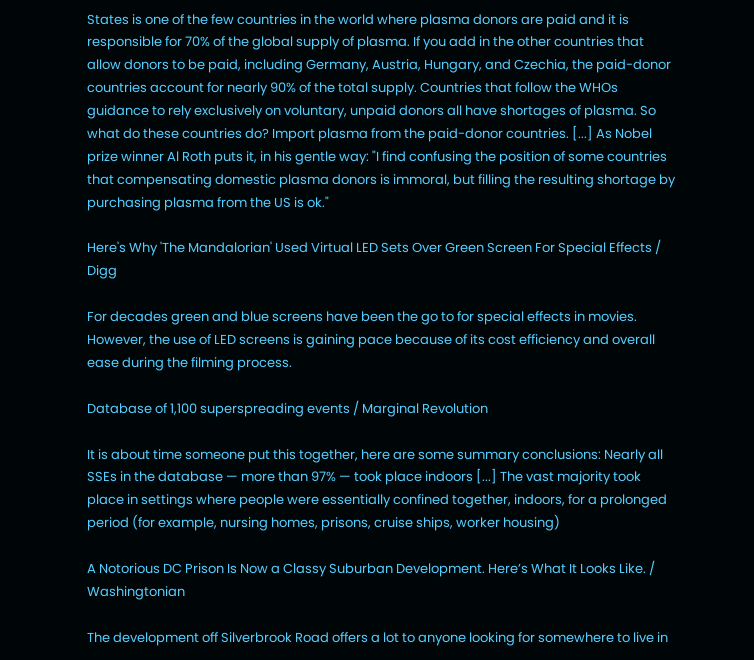States is one of the few countries in the world where plasma donors are paid and it is responsible for 70% of the global supply of plasma. If you add in the other countries that allow donors to be paid, including Germany, Austria, Hungary, and Czechia, the paid-donor countries account for nearly 90% of the total supply. Countries that follow the WHOs guidance to rely exclusively on voluntary, unpaid donors all have shortages of plasma. So what do these countries do? Import plasma from the paid-donor countries. [...] As Nobel prize winner Al Roth puts it, in his gentle way: "I find confusing the position of some countries that compensating domestic plasma donors is immoral, but filling the resulting shortage by purchasing plasma from the US is ok."

Here's Why 'The Mandalorian' Used Virtual LED Sets Over Green Screen For Special Effects / Digg

For decades green and blue screens have been the go to for special effects in movies. However, the use of LED screens is gaining pace because of its cost efficiency and overall ease during the filming process.

Database of 1,100 superspreading events / Marginal Revolution

It is about time someone put this together, here are some summary conclusions: Nearly all SSEs in the database — more than 97% — took place indoors [...] The vast majority took place in settings where people were essentially confined together, indoors, for a prolonged period (for example, nursing homes, prisons, cruise ships, worker housing)

A Notorious DC Prison Is Now a Classy Suburban Development. Here’s What It Looks Like. / Washingtonian

The development off Silverbrook Road offers a lot to anyone looking for somewhere to live in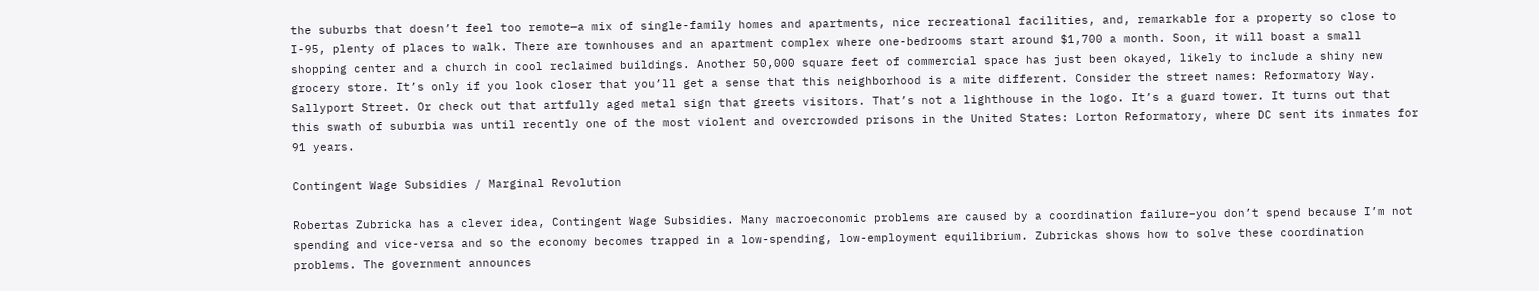the suburbs that doesn’t feel too remote—a mix of single-family homes and apartments, nice recreational facilities, and, remarkable for a property so close to I-95, plenty of places to walk. There are townhouses and an apartment complex where one-bedrooms start around $1,700 a month. Soon, it will boast a small shopping center and a church in cool reclaimed buildings. Another 50,000 square feet of commercial space has just been okayed, likely to include a shiny new grocery store. It’s only if you look closer that you’ll get a sense that this neighborhood is a mite different. Consider the street names: Reformatory Way. Sallyport Street. Or check out that artfully aged metal sign that greets visitors. That’s not a lighthouse in the logo. It’s a guard tower. It turns out that this swath of suburbia was until recently one of the most violent and overcrowded prisons in the United States: Lorton Reformatory, where DC sent its inmates for 91 years.

Contingent Wage Subsidies / Marginal Revolution

Robertas Zubricka has a clever idea, Contingent Wage Subsidies. Many macroeconomic problems are caused by a coordination failure–you don’t spend because I’m not spending and vice-versa and so the economy becomes trapped in a low-spending, low-employment equilibrium. Zubrickas shows how to solve these coordination problems. The government announces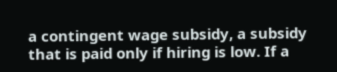a contingent wage subsidy, a subsidy that is paid only if hiring is low. If a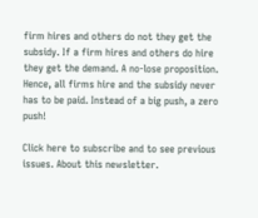firm hires and others do not they get the subsidy. If a firm hires and others do hire they get the demand. A no-lose proposition. Hence, all firms hire and the subsidy never has to be paid. Instead of a big push, a zero push!

Click here to subscribe and to see previous issues. About this newsletter.